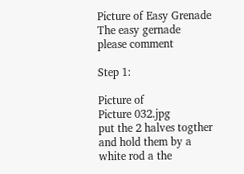Picture of Easy Grenade
The easy gernade please comment

Step 1:

Picture of
Picture 032.jpg
put the 2 halves togther and hold them by a white rod a the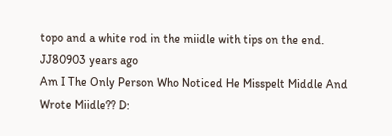topo and a white rod in the miidle with tips on the end.
JJ80903 years ago
Am I The Only Person Who Noticed He Misspelt Middle And Wrote Miidle?? D: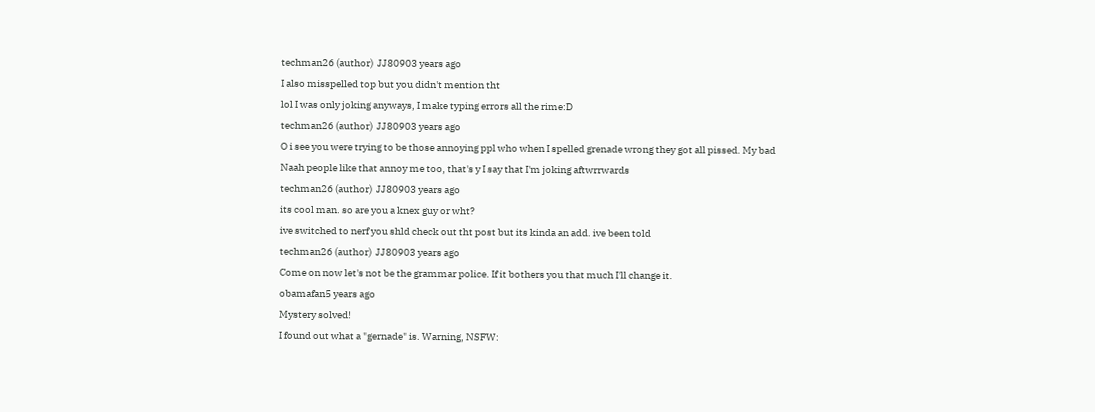techman26 (author)  JJ80903 years ago
I also misspelled top but you didn't mention tht
lol I was only joking anyways, I make typing errors all the rime:D
techman26 (author)  JJ80903 years ago
O i see you were trying to be those annoying ppl who when I spelled grenade wrong they got all pissed. My bad
Naah people like that annoy me too, that's y I say that I'm joking aftwrrwards
techman26 (author)  JJ80903 years ago
its cool man. so are you a knex guy or wht?
ive switched to nerf you shld check out tht post but its kinda an add. ive been told
techman26 (author)  JJ80903 years ago
Come on now let's not be the grammar police. If it bothers you that much I'll change it.
obamafan5 years ago
Mystery solved!
I found out what a "gernade" is. Warning, NSFW: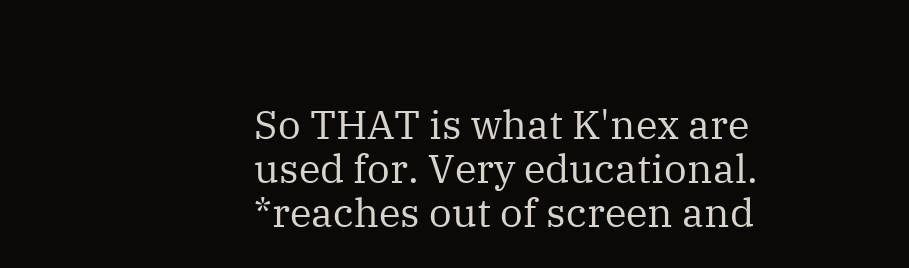So THAT is what K'nex are used for. Very educational.
*reaches out of screen and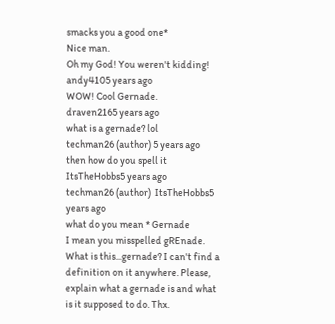smacks you a good one*
Nice man.
Oh my God! You weren't kidding!
andy4105 years ago
WOW! Cool Gernade.
draven2165 years ago
what is a gernade? lol
techman26 (author) 5 years ago
then how do you spell it
ItsTheHobbs5 years ago
techman26 (author)  ItsTheHobbs5 years ago
what do you mean * Gernade
I mean you misspelled gREnade.
What is this...gernade? I can't find a definition on it anywhere. Please, explain what a gernade is and what is it supposed to do. Thx.